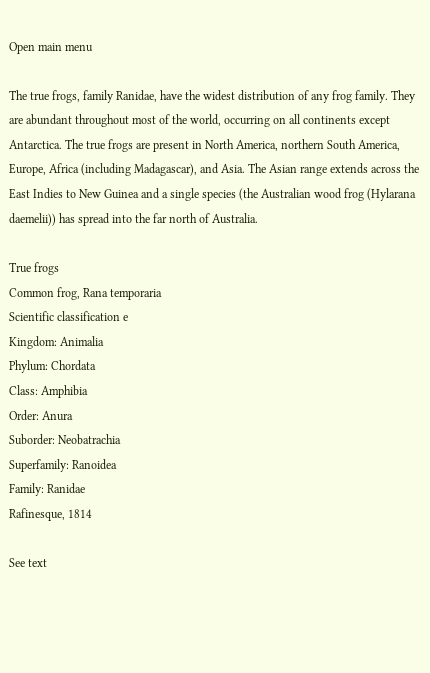Open main menu

The true frogs, family Ranidae, have the widest distribution of any frog family. They are abundant throughout most of the world, occurring on all continents except Antarctica. The true frogs are present in North America, northern South America, Europe, Africa (including Madagascar), and Asia. The Asian range extends across the East Indies to New Guinea and a single species (the Australian wood frog (Hylarana daemelii)) has spread into the far north of Australia.

True frogs
Common frog, Rana temporaria
Scientific classification e
Kingdom: Animalia
Phylum: Chordata
Class: Amphibia
Order: Anura
Suborder: Neobatrachia
Superfamily: Ranoidea
Family: Ranidae
Rafinesque, 1814

See text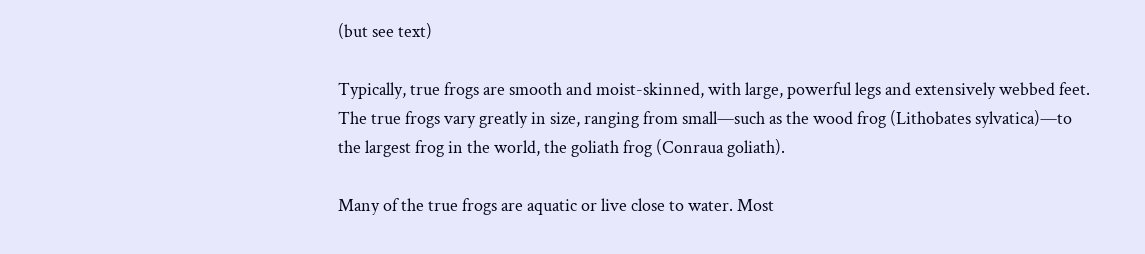(but see text)

Typically, true frogs are smooth and moist-skinned, with large, powerful legs and extensively webbed feet. The true frogs vary greatly in size, ranging from small—such as the wood frog (Lithobates sylvatica)—to the largest frog in the world, the goliath frog (Conraua goliath).

Many of the true frogs are aquatic or live close to water. Most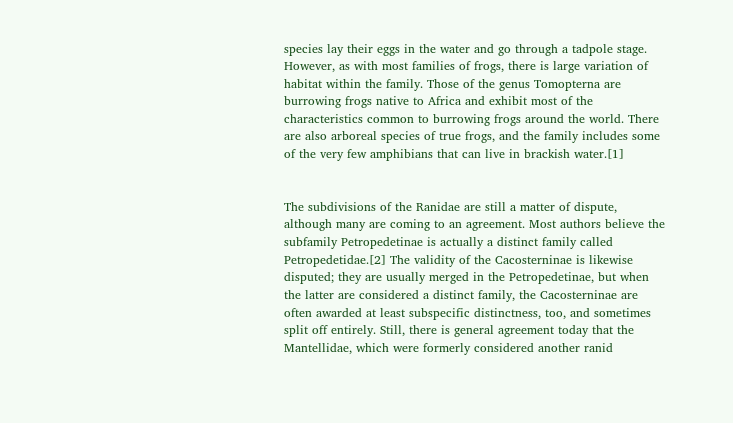species lay their eggs in the water and go through a tadpole stage. However, as with most families of frogs, there is large variation of habitat within the family. Those of the genus Tomopterna are burrowing frogs native to Africa and exhibit most of the characteristics common to burrowing frogs around the world. There are also arboreal species of true frogs, and the family includes some of the very few amphibians that can live in brackish water.[1]


The subdivisions of the Ranidae are still a matter of dispute, although many are coming to an agreement. Most authors believe the subfamily Petropedetinae is actually a distinct family called Petropedetidae.[2] The validity of the Cacosterninae is likewise disputed; they are usually merged in the Petropedetinae, but when the latter are considered a distinct family, the Cacosterninae are often awarded at least subspecific distinctness, too, and sometimes split off entirely. Still, there is general agreement today that the Mantellidae, which were formerly considered another ranid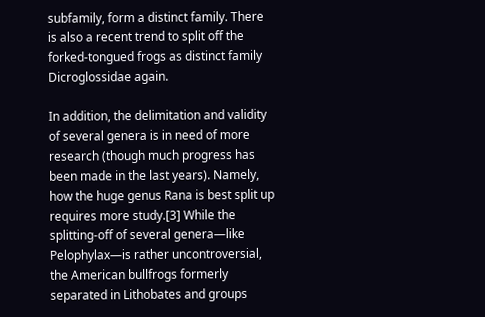subfamily, form a distinct family. There is also a recent trend to split off the forked-tongued frogs as distinct family Dicroglossidae again.

In addition, the delimitation and validity of several genera is in need of more research (though much progress has been made in the last years). Namely, how the huge genus Rana is best split up requires more study.[3] While the splitting-off of several genera—like Pelophylax—is rather uncontroversial, the American bullfrogs formerly separated in Lithobates and groups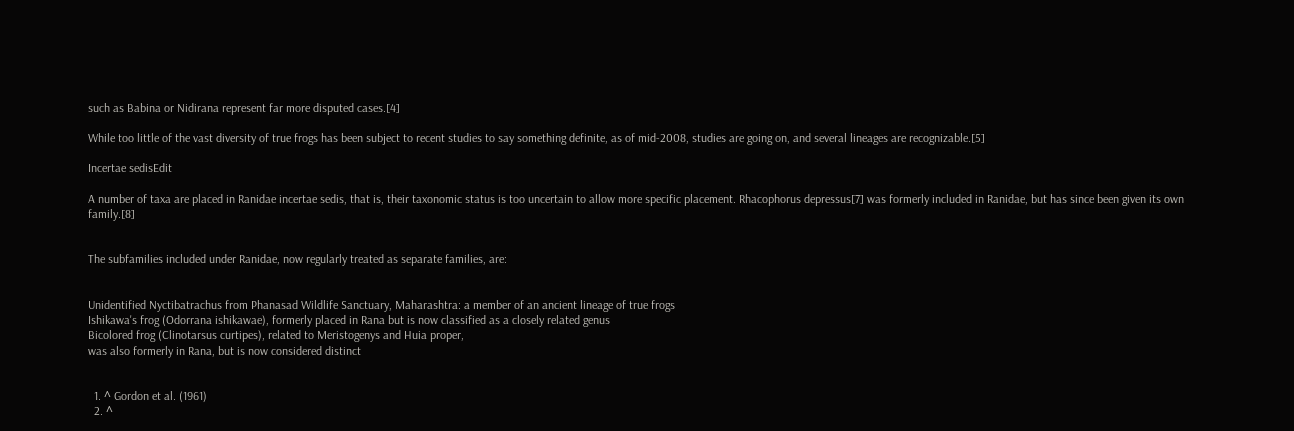such as Babina or Nidirana represent far more disputed cases.[4]

While too little of the vast diversity of true frogs has been subject to recent studies to say something definite, as of mid-2008, studies are going on, and several lineages are recognizable.[5]

Incertae sedisEdit

A number of taxa are placed in Ranidae incertae sedis, that is, their taxonomic status is too uncertain to allow more specific placement. Rhacophorus depressus[7] was formerly included in Ranidae, but has since been given its own family.[8]


The subfamilies included under Ranidae, now regularly treated as separate families, are:


Unidentified Nyctibatrachus from Phanasad Wildlife Sanctuary, Maharashtra: a member of an ancient lineage of true frogs
Ishikawa's frog (Odorrana ishikawae), formerly placed in Rana but is now classified as a closely related genus
Bicolored frog (Clinotarsus curtipes), related to Meristogenys and Huia proper,
was also formerly in Rana, but is now considered distinct


  1. ^ Gordon et al. (1961)
  2. ^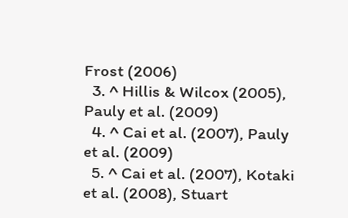Frost (2006)
  3. ^ Hillis & Wilcox (2005), Pauly et al. (2009)
  4. ^ Cai et al. (2007), Pauly et al. (2009)
  5. ^ Cai et al. (2007), Kotaki et al. (2008), Stuart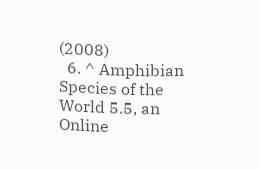(2008)
  6. ^ Amphibian Species of the World 5.5, an Online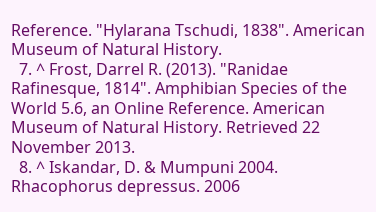Reference. "Hylarana Tschudi, 1838". American Museum of Natural History.
  7. ^ Frost, Darrel R. (2013). "Ranidae Rafinesque, 1814". Amphibian Species of the World 5.6, an Online Reference. American Museum of Natural History. Retrieved 22 November 2013.
  8. ^ Iskandar, D. & Mumpuni 2004. Rhacophorus depressus. 2006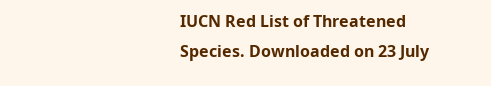IUCN Red List of Threatened Species. Downloaded on 23 July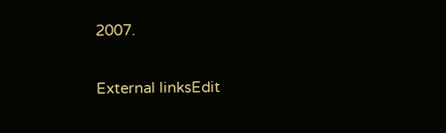2007.


External linksEdit